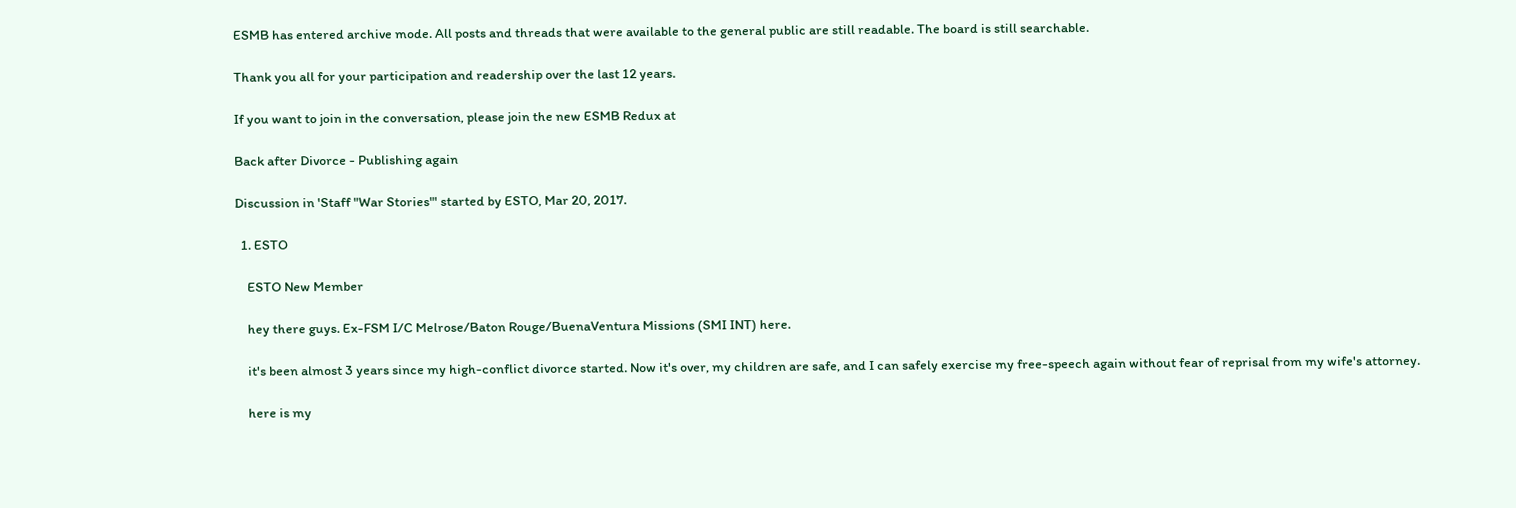ESMB has entered archive mode. All posts and threads that were available to the general public are still readable. The board is still searchable.

Thank you all for your participation and readership over the last 12 years.

If you want to join in the conversation, please join the new ESMB Redux at

Back after Divorce - Publishing again

Discussion in 'Staff "War Stories"' started by ESTO, Mar 20, 2017.

  1. ESTO

    ESTO New Member

    hey there guys. Ex-FSM I/C Melrose/Baton Rouge/BuenaVentura Missions (SMI INT) here.

    it's been almost 3 years since my high-conflict divorce started. Now it's over, my children are safe, and I can safely exercise my free-speech again without fear of reprisal from my wife's attorney.

    here is my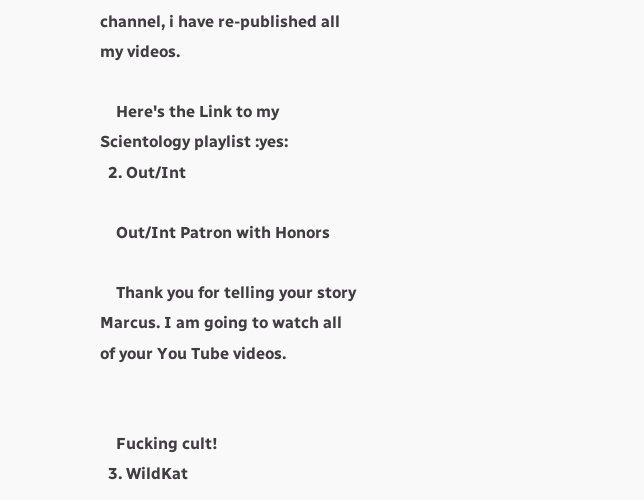channel, i have re-published all my videos.

    Here's the Link to my Scientology playlist :yes:
  2. Out/Int

    Out/Int Patron with Honors

    Thank you for telling your story Marcus. I am going to watch all of your You Tube videos.


    Fucking cult!
  3. WildKat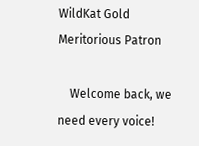WildKat Gold Meritorious Patron

    Welcome back, we need every voice!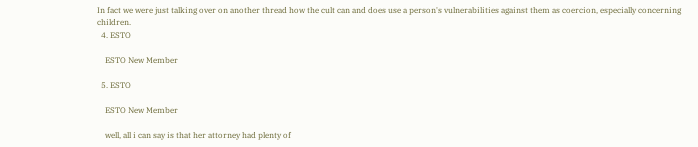In fact we were just talking over on another thread how the cult can and does use a person's vulnerabilities against them as coercion, especially concerning children.
  4. ESTO

    ESTO New Member

  5. ESTO

    ESTO New Member

    well, all i can say is that her attorney had plenty of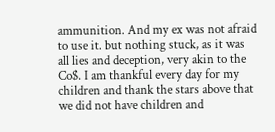ammunition. And my ex was not afraid to use it. but nothing stuck, as it was all lies and deception, very akin to the Co$. I am thankful every day for my children and thank the stars above that we did not have children and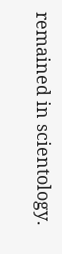remained in scientology.